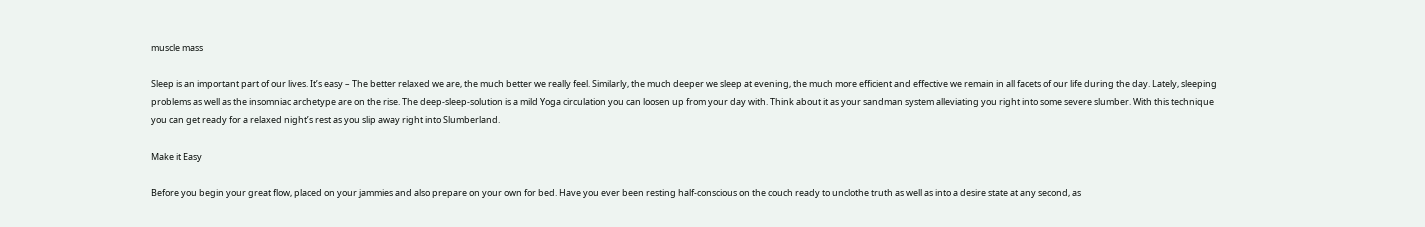muscle mass

Sleep is an important part of our lives. It’s easy – The better relaxed we are, the much better we really feel. Similarly, the much deeper we sleep at evening, the much more efficient and effective we remain in all facets of our life during the day. Lately, sleeping problems as well as the insomniac archetype are on the rise. The deep-sleep-solution is a mild Yoga circulation you can loosen up from your day with. Think about it as your sandman system alleviating you right into some severe slumber. With this technique you can get ready for a relaxed night’s rest as you slip away right into Slumberland.

Make it Easy

Before you begin your great flow, placed on your jammies and also prepare on your own for bed. Have you ever been resting half-conscious on the couch ready to unclothe truth as well as into a desire state at any second, as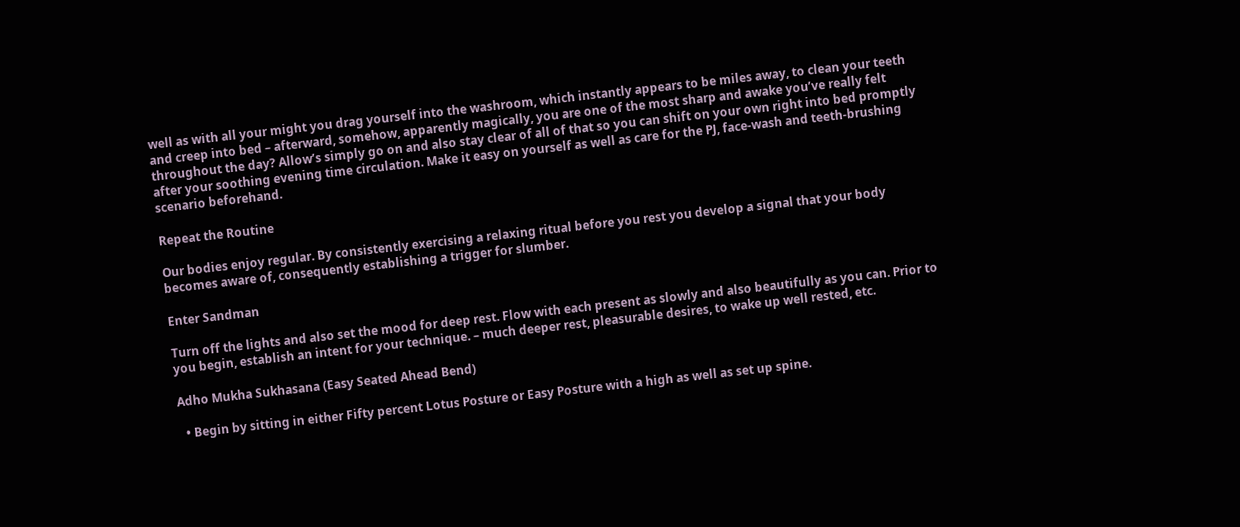well as with all your might you drag yourself into the washroom, which instantly appears to be miles away, to clean your teeth and creep into bed – afterward, somehow, apparently magically, you are one of the most sharp and awake you’ve really felt throughout the day? Allow’s simply go on and also stay clear of all of that so you can shift on your own right into bed promptly after your soothing evening time circulation. Make it easy on yourself as well as care for the PJ, face-wash and teeth-brushing scenario beforehand.

Repeat the Routine

Our bodies enjoy regular. By consistently exercising a relaxing ritual before you rest you develop a signal that your body becomes aware of, consequently establishing a trigger for slumber.

Enter Sandman

Turn off the lights and also set the mood for deep rest. Flow with each present as slowly and also beautifully as you can. Prior to you begin, establish an intent for your technique. – much deeper rest, pleasurable desires, to wake up well rested, etc.

Adho Mukha Sukhasana (Easy Seated Ahead Bend)

  • Begin by sitting in either Fifty percent Lotus Posture or Easy Posture with a high as well as set up spine.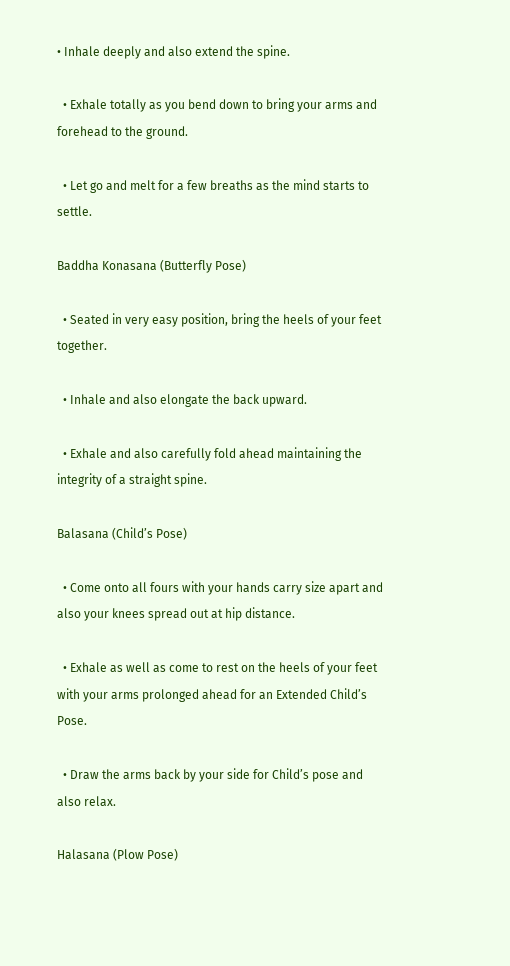• Inhale deeply and also extend the spine.

  • Exhale totally as you bend down to bring your arms and forehead to the ground.

  • Let go and melt for a few breaths as the mind starts to settle.

Baddha Konasana (Butterfly Pose)

  • Seated in very easy position, bring the heels of your feet together.

  • Inhale and also elongate the back upward.

  • Exhale and also carefully fold ahead maintaining the integrity of a straight spine.

Balasana (Child’s Pose)

  • Come onto all fours with your hands carry size apart and also your knees spread out at hip distance.

  • Exhale as well as come to rest on the heels of your feet with your arms prolonged ahead for an Extended Child’s Pose.

  • Draw the arms back by your side for Child’s pose and also relax.

Halasana (Plow Pose)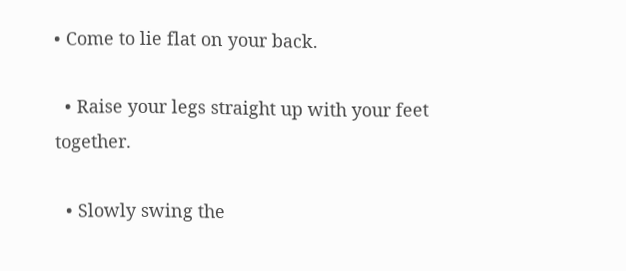• Come to lie flat on your back.

  • Raise your legs straight up with your feet together.

  • Slowly swing the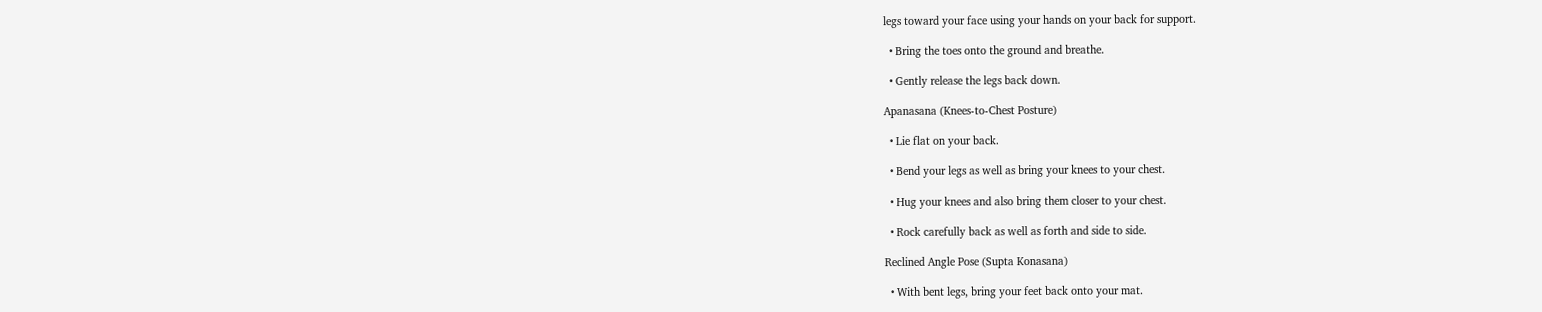legs toward your face using your hands on your back for support.

  • Bring the toes onto the ground and breathe.

  • Gently release the legs back down.

Apanasana (Knees-to-Chest Posture)

  • Lie flat on your back.

  • Bend your legs as well as bring your knees to your chest.

  • Hug your knees and also bring them closer to your chest.

  • Rock carefully back as well as forth and side to side.

Reclined Angle Pose (Supta Konasana)

  • With bent legs, bring your feet back onto your mat.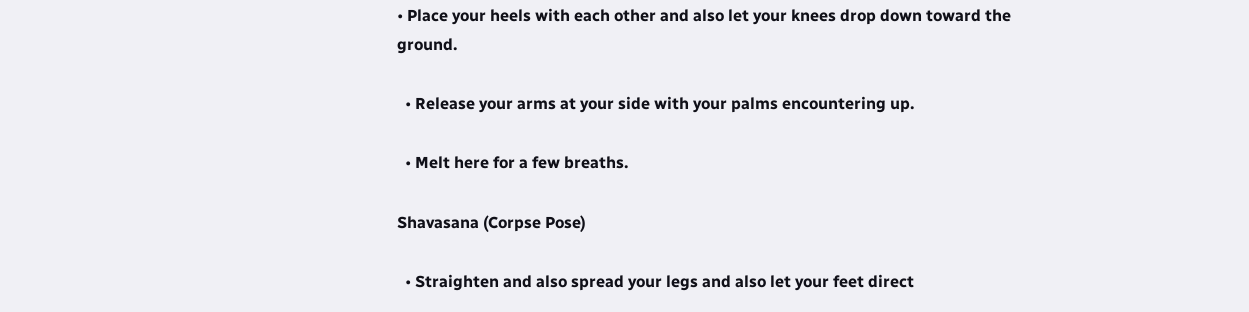• Place your heels with each other and also let your knees drop down toward the ground.

  • Release your arms at your side with your palms encountering up.

  • Melt here for a few breaths.

Shavasana (Corpse Pose)

  • Straighten and also spread your legs and also let your feet direct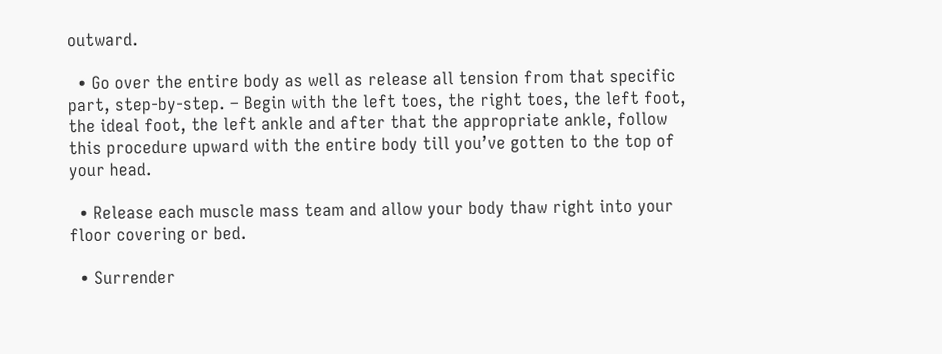outward.

  • Go over the entire body as well as release all tension from that specific part, step-by-step. – Begin with the left toes, the right toes, the left foot, the ideal foot, the left ankle and after that the appropriate ankle, follow this procedure upward with the entire body till you’ve gotten to the top of your head.

  • Release each muscle mass team and allow your body thaw right into your floor covering or bed.

  • Surrender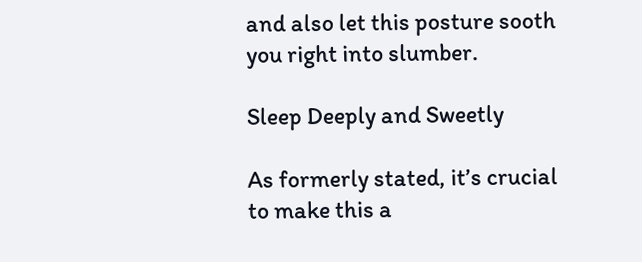and also let this posture sooth you right into slumber.

Sleep Deeply and Sweetly

As formerly stated, it’s crucial to make this a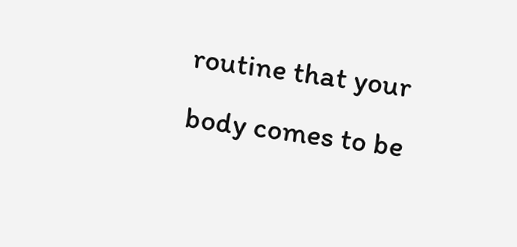routine that your body comes to be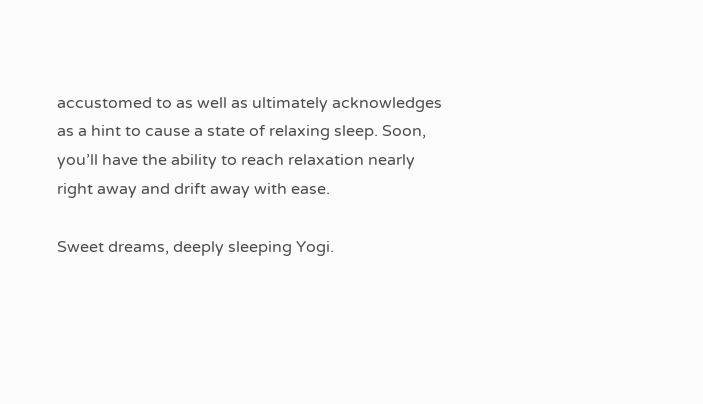accustomed to as well as ultimately acknowledges as a hint to cause a state of relaxing sleep. Soon, you’ll have the ability to reach relaxation nearly right away and drift away with ease.

Sweet dreams, deeply sleeping Yogi.